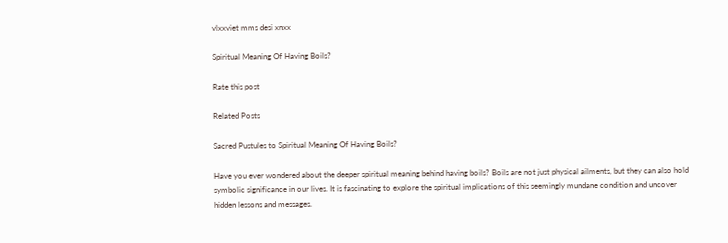vlxxviet mms desi xnxx

Spiritual Meaning Of Having Boils?

Rate this post

Related Posts

Sacred Pustules to Spiritual Meaning Of Having Boils?

Have you ever wondered about the deeper spiritual meaning behind having boils? Boils are not just physical ailments, but they can also hold symbolic significance in our lives. It is fascinating to explore the spiritual implications of this seemingly mundane condition and uncover hidden lessons and messages.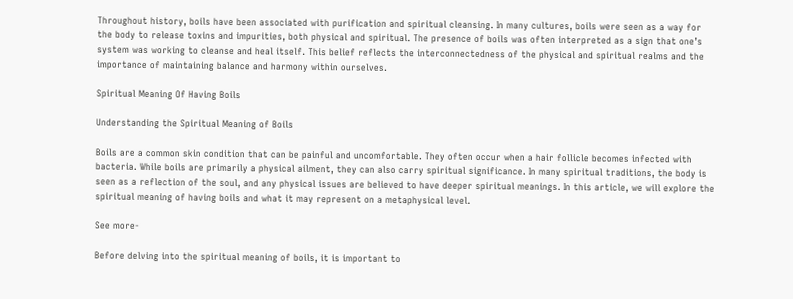Throughout history, boils have been associated with purification and spiritual cleansing. In many cultures, boils were seen as a way for the body to release toxins and impurities, both physical and spiritual. The presence of boils was often interpreted as a sign that one’s system was working to cleanse and heal itself. This belief reflects the interconnectedness of the physical and spiritual realms and the importance of maintaining balance and harmony within ourselves.

Spiritual Meaning Of Having Boils

Understanding the Spiritual Meaning of Boils

Boils are a common skin condition that can be painful and uncomfortable. They often occur when a hair follicle becomes infected with bacteria. While boils are primarily a physical ailment, they can also carry spiritual significance. In many spiritual traditions, the body is seen as a reflection of the soul, and any physical issues are believed to have deeper spiritual meanings. In this article, we will explore the spiritual meaning of having boils and what it may represent on a metaphysical level.

See more-

Before delving into the spiritual meaning of boils, it is important to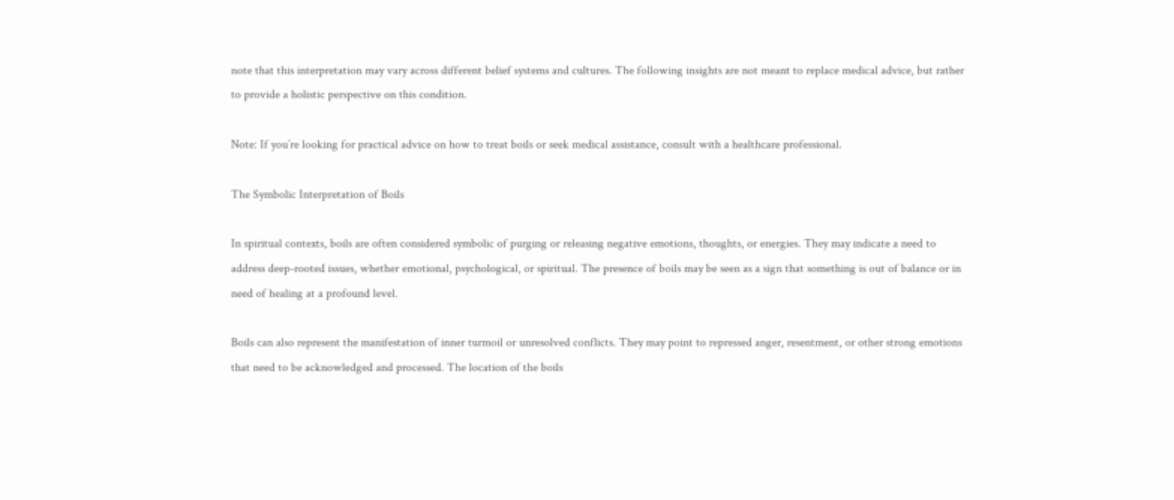note that this interpretation may vary across different belief systems and cultures. The following insights are not meant to replace medical advice, but rather to provide a holistic perspective on this condition.

Note: If you’re looking for practical advice on how to treat boils or seek medical assistance, consult with a healthcare professional.

The Symbolic Interpretation of Boils

In spiritual contexts, boils are often considered symbolic of purging or releasing negative emotions, thoughts, or energies. They may indicate a need to address deep-rooted issues, whether emotional, psychological, or spiritual. The presence of boils may be seen as a sign that something is out of balance or in need of healing at a profound level.

Boils can also represent the manifestation of inner turmoil or unresolved conflicts. They may point to repressed anger, resentment, or other strong emotions that need to be acknowledged and processed. The location of the boils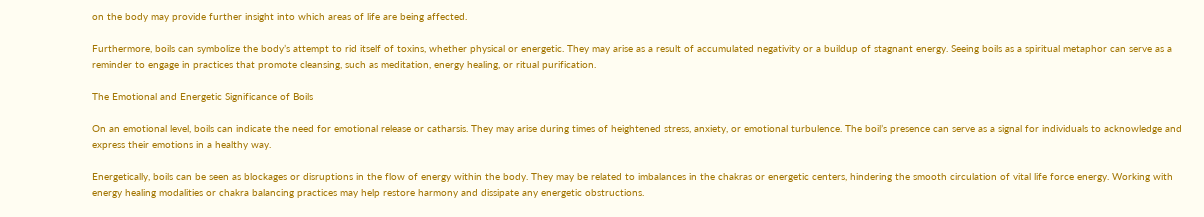on the body may provide further insight into which areas of life are being affected.

Furthermore, boils can symbolize the body’s attempt to rid itself of toxins, whether physical or energetic. They may arise as a result of accumulated negativity or a buildup of stagnant energy. Seeing boils as a spiritual metaphor can serve as a reminder to engage in practices that promote cleansing, such as meditation, energy healing, or ritual purification.

The Emotional and Energetic Significance of Boils

On an emotional level, boils can indicate the need for emotional release or catharsis. They may arise during times of heightened stress, anxiety, or emotional turbulence. The boil’s presence can serve as a signal for individuals to acknowledge and express their emotions in a healthy way.

Energetically, boils can be seen as blockages or disruptions in the flow of energy within the body. They may be related to imbalances in the chakras or energetic centers, hindering the smooth circulation of vital life force energy. Working with energy healing modalities or chakra balancing practices may help restore harmony and dissipate any energetic obstructions.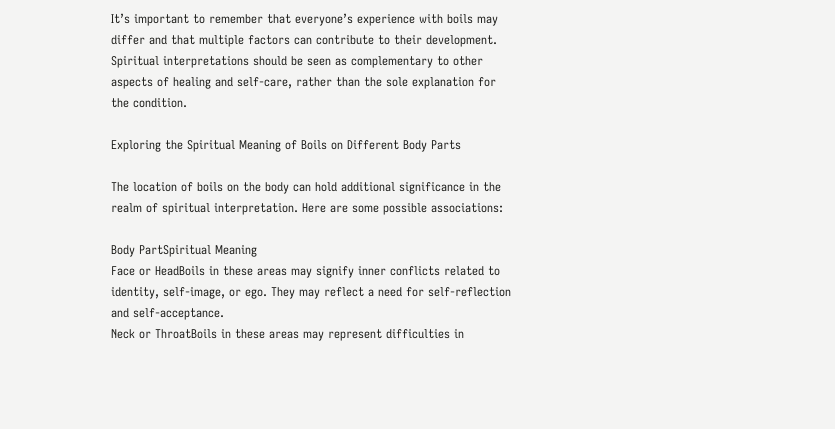It’s important to remember that everyone’s experience with boils may differ and that multiple factors can contribute to their development. Spiritual interpretations should be seen as complementary to other aspects of healing and self-care, rather than the sole explanation for the condition.

Exploring the Spiritual Meaning of Boils on Different Body Parts

The location of boils on the body can hold additional significance in the realm of spiritual interpretation. Here are some possible associations:

Body PartSpiritual Meaning
Face or HeadBoils in these areas may signify inner conflicts related to identity, self-image, or ego. They may reflect a need for self-reflection and self-acceptance.
Neck or ThroatBoils in these areas may represent difficulties in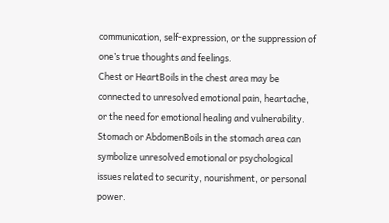communication, self-expression, or the suppression of one’s true thoughts and feelings.
Chest or HeartBoils in the chest area may be connected to unresolved emotional pain, heartache, or the need for emotional healing and vulnerability.
Stomach or AbdomenBoils in the stomach area can symbolize unresolved emotional or psychological issues related to security, nourishment, or personal power.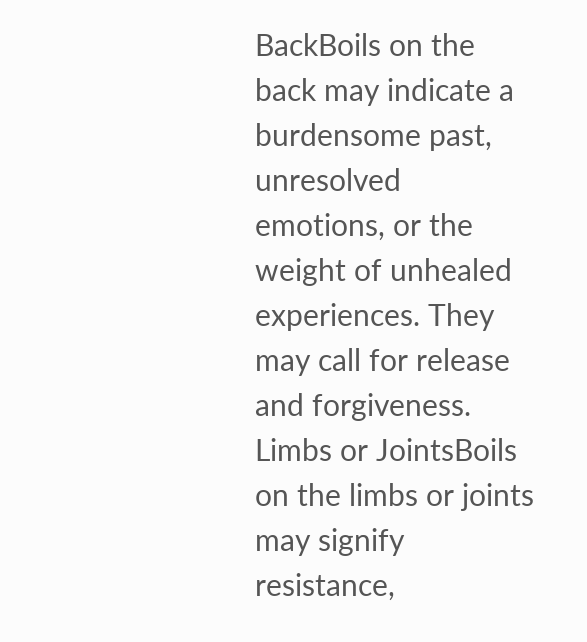BackBoils on the back may indicate a burdensome past, unresolved emotions, or the weight of unhealed experiences. They may call for release and forgiveness.
Limbs or JointsBoils on the limbs or joints may signify resistance,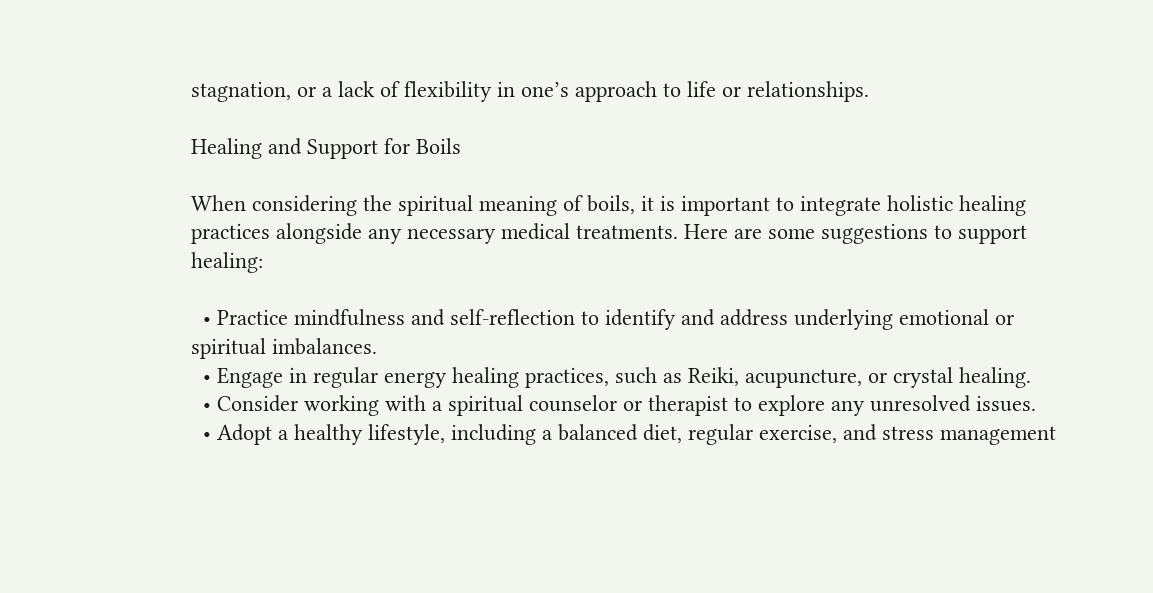stagnation, or a lack of flexibility in one’s approach to life or relationships.

Healing and Support for Boils

When considering the spiritual meaning of boils, it is important to integrate holistic healing practices alongside any necessary medical treatments. Here are some suggestions to support healing:

  • Practice mindfulness and self-reflection to identify and address underlying emotional or spiritual imbalances.
  • Engage in regular energy healing practices, such as Reiki, acupuncture, or crystal healing.
  • Consider working with a spiritual counselor or therapist to explore any unresolved issues.
  • Adopt a healthy lifestyle, including a balanced diet, regular exercise, and stress management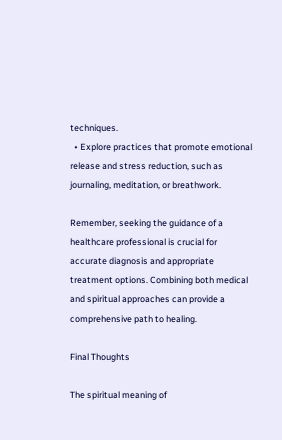techniques.
  • Explore practices that promote emotional release and stress reduction, such as journaling, meditation, or breathwork.

Remember, seeking the guidance of a healthcare professional is crucial for accurate diagnosis and appropriate treatment options. Combining both medical and spiritual approaches can provide a comprehensive path to healing.

Final Thoughts

The spiritual meaning of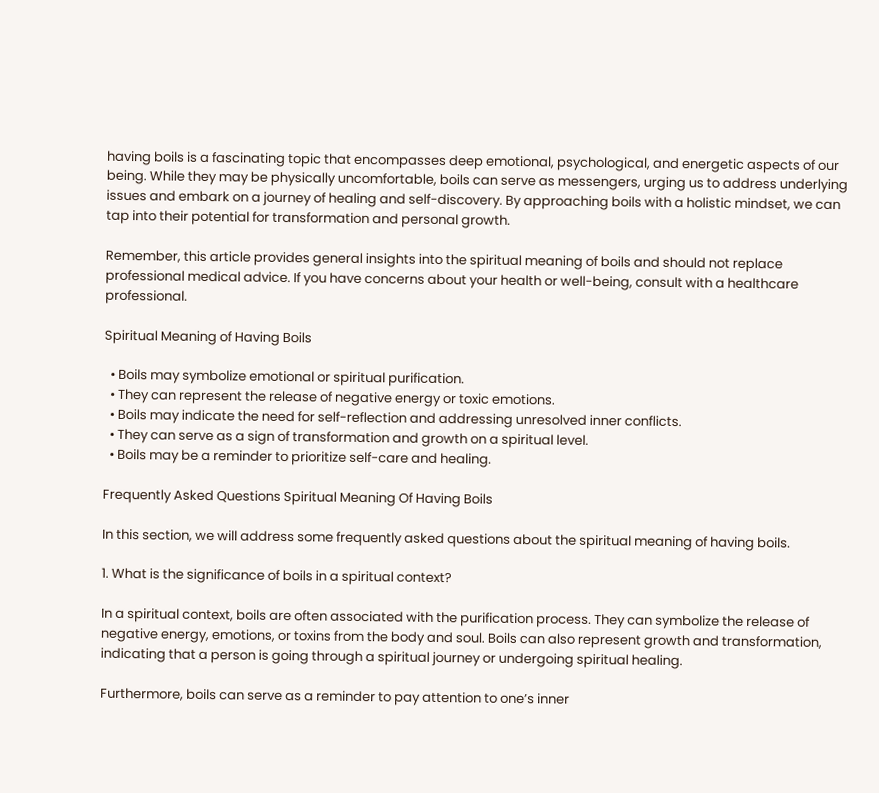having boils is a fascinating topic that encompasses deep emotional, psychological, and energetic aspects of our being. While they may be physically uncomfortable, boils can serve as messengers, urging us to address underlying issues and embark on a journey of healing and self-discovery. By approaching boils with a holistic mindset, we can tap into their potential for transformation and personal growth.

Remember, this article provides general insights into the spiritual meaning of boils and should not replace professional medical advice. If you have concerns about your health or well-being, consult with a healthcare professional.

Spiritual Meaning of Having Boils

  • Boils may symbolize emotional or spiritual purification.
  • They can represent the release of negative energy or toxic emotions.
  • Boils may indicate the need for self-reflection and addressing unresolved inner conflicts.
  • They can serve as a sign of transformation and growth on a spiritual level.
  • Boils may be a reminder to prioritize self-care and healing.

Frequently Asked Questions Spiritual Meaning Of Having Boils

In this section, we will address some frequently asked questions about the spiritual meaning of having boils.

1. What is the significance of boils in a spiritual context?

In a spiritual context, boils are often associated with the purification process. They can symbolize the release of negative energy, emotions, or toxins from the body and soul. Boils can also represent growth and transformation, indicating that a person is going through a spiritual journey or undergoing spiritual healing.

Furthermore, boils can serve as a reminder to pay attention to one’s inner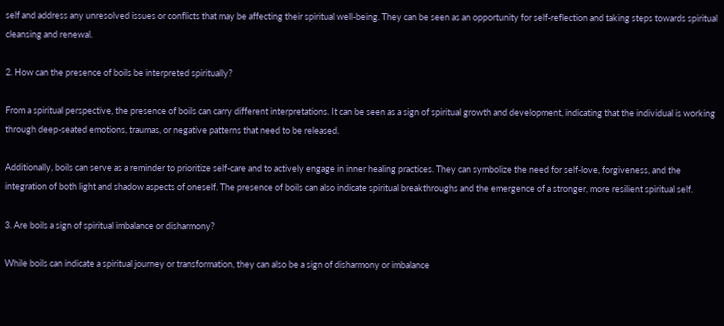self and address any unresolved issues or conflicts that may be affecting their spiritual well-being. They can be seen as an opportunity for self-reflection and taking steps towards spiritual cleansing and renewal.

2. How can the presence of boils be interpreted spiritually?

From a spiritual perspective, the presence of boils can carry different interpretations. It can be seen as a sign of spiritual growth and development, indicating that the individual is working through deep-seated emotions, traumas, or negative patterns that need to be released.

Additionally, boils can serve as a reminder to prioritize self-care and to actively engage in inner healing practices. They can symbolize the need for self-love, forgiveness, and the integration of both light and shadow aspects of oneself. The presence of boils can also indicate spiritual breakthroughs and the emergence of a stronger, more resilient spiritual self.

3. Are boils a sign of spiritual imbalance or disharmony?

While boils can indicate a spiritual journey or transformation, they can also be a sign of disharmony or imbalance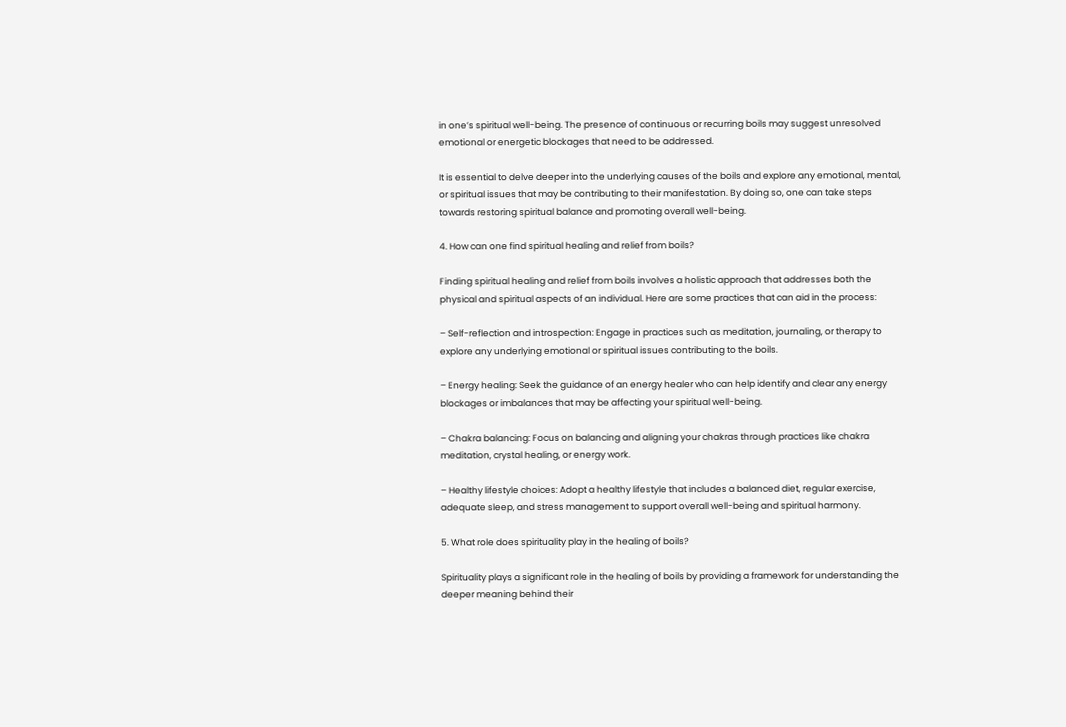in one’s spiritual well-being. The presence of continuous or recurring boils may suggest unresolved emotional or energetic blockages that need to be addressed.

It is essential to delve deeper into the underlying causes of the boils and explore any emotional, mental, or spiritual issues that may be contributing to their manifestation. By doing so, one can take steps towards restoring spiritual balance and promoting overall well-being.

4. How can one find spiritual healing and relief from boils?

Finding spiritual healing and relief from boils involves a holistic approach that addresses both the physical and spiritual aspects of an individual. Here are some practices that can aid in the process:

– Self-reflection and introspection: Engage in practices such as meditation, journaling, or therapy to explore any underlying emotional or spiritual issues contributing to the boils.

– Energy healing: Seek the guidance of an energy healer who can help identify and clear any energy blockages or imbalances that may be affecting your spiritual well-being.

– Chakra balancing: Focus on balancing and aligning your chakras through practices like chakra meditation, crystal healing, or energy work.

– Healthy lifestyle choices: Adopt a healthy lifestyle that includes a balanced diet, regular exercise, adequate sleep, and stress management to support overall well-being and spiritual harmony.

5. What role does spirituality play in the healing of boils?

Spirituality plays a significant role in the healing of boils by providing a framework for understanding the deeper meaning behind their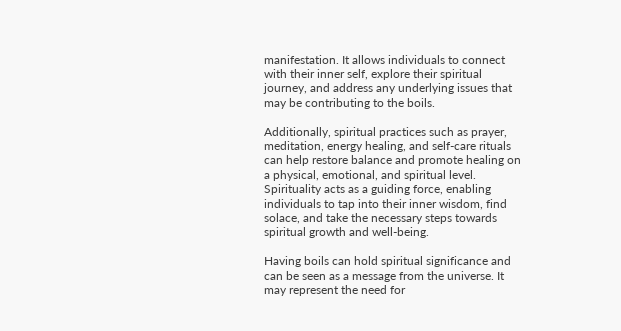manifestation. It allows individuals to connect with their inner self, explore their spiritual journey, and address any underlying issues that may be contributing to the boils.

Additionally, spiritual practices such as prayer, meditation, energy healing, and self-care rituals can help restore balance and promote healing on a physical, emotional, and spiritual level. Spirituality acts as a guiding force, enabling individuals to tap into their inner wisdom, find solace, and take the necessary steps towards spiritual growth and well-being.

Having boils can hold spiritual significance and can be seen as a message from the universe. It may represent the need for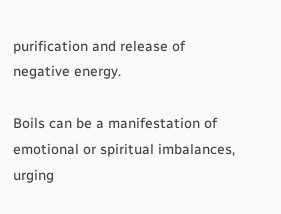purification and release of negative energy.

Boils can be a manifestation of emotional or spiritual imbalances, urging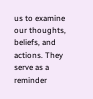us to examine our thoughts, beliefs, and actions. They serve as a reminder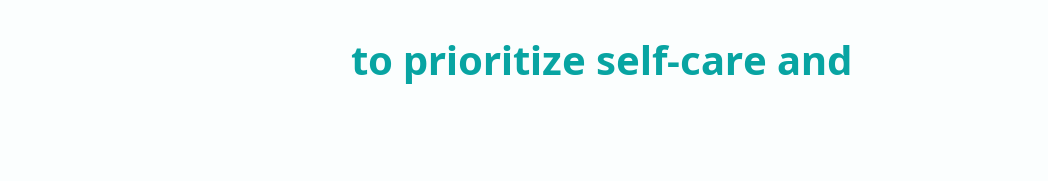to prioritize self-care and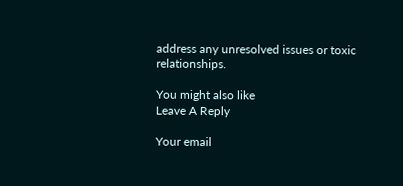address any unresolved issues or toxic relationships.

You might also like
Leave A Reply

Your email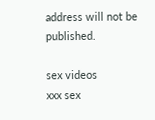address will not be published.

sex videos
xxx sex